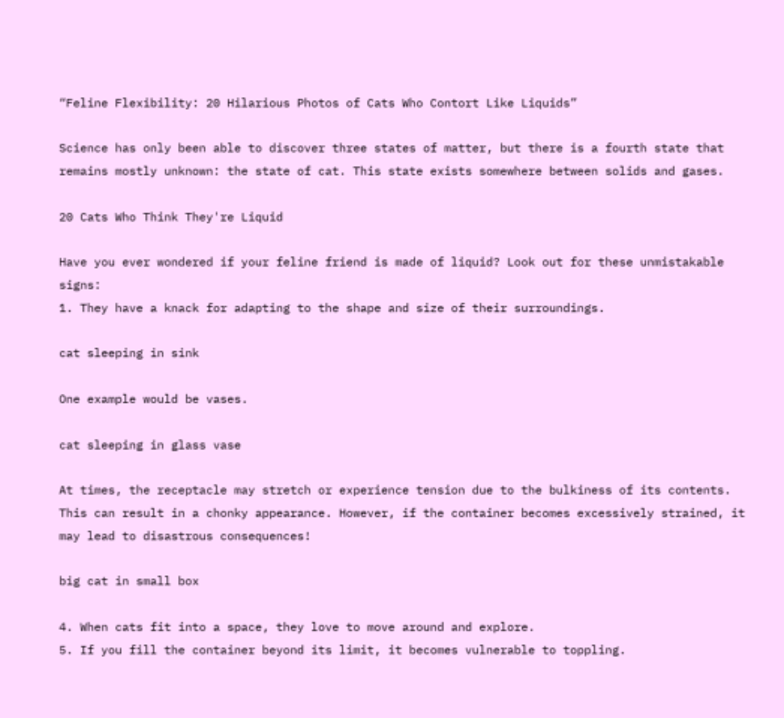“Feline Flexibility: 20 Hilarious Photos of Cats Who Contort Like Liquids”

Science has only been able to discover three states of matter, but there is a fourth state that remains mostly unknown: the state of cat. This state exists somewhere between solids and gases.

20 Cats Who Think They're Liquid

Have you ever wondered if your feline friend is made of liquid? Look out for these unmistakable signs:
1. They have a knack for adapting to the shape and size of their surroundings.

cat sleeping in sink

One example would be vases.

cat sleeping in glass vase

At times, the receptacle may stretch or experience tension due to the bulkiness of its contents. This can result in a chonky appearance. However, if the container becomes excessively strained, it may lead to disastrous consequences!

big cat in small box

4. When cats fit into a space, they love to move around and explore.
5. If you fill the container beyond its limit, it becomes vulnerable to toppling.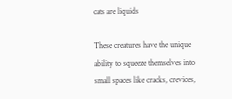cats are liquids

These creatures have the unique ability to squeeze themselves into small spaces like cracks, crevices,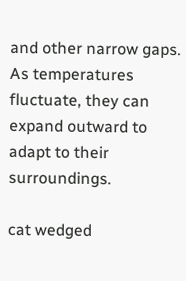and other narrow gaps. As temperatures fluctuate, they can expand outward to adapt to their surroundings.

cat wedged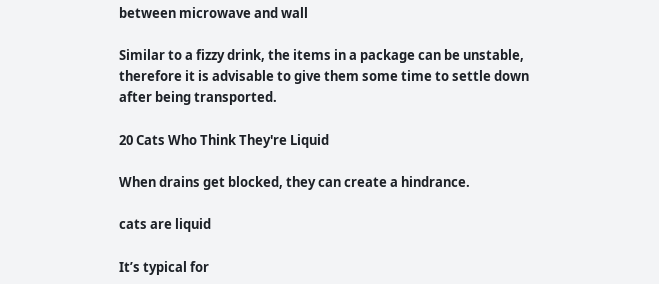between microwave and wall

Similar to a fizzy drink, the items in a package can be unstable, therefore it is advisable to give them some time to settle down after being transported.

20 Cats Who Think They're Liquid

When drains get blocked, they can create a hindrance.

cats are liquid

It’s typical for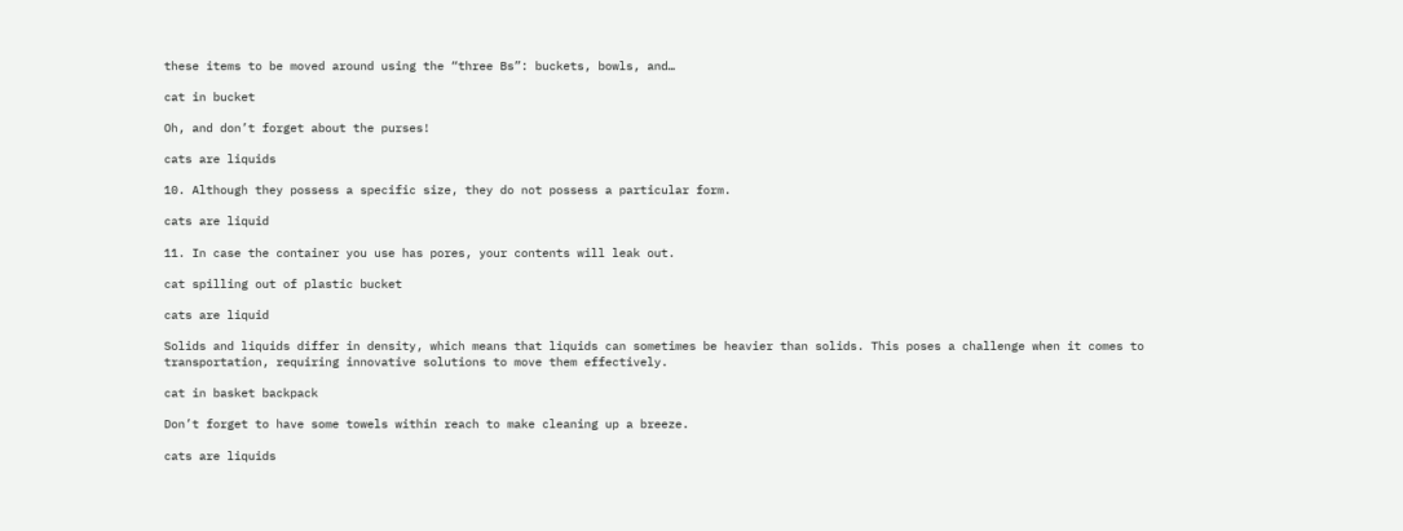these items to be moved around using the “three Bs”: buckets, bowls, and…

cat in bucket

Oh, and don’t forget about the purses!

cats are liquids

10. Although they possess a specific size, they do not possess a particular form.

cats are liquid

11. In case the container you use has pores, your contents will leak out.

cat spilling out of plastic bucket

cats are liquid

Solids and liquids differ in density, which means that liquids can sometimes be heavier than solids. This poses a challenge when it comes to transportation, requiring innovative solutions to move them effectively.

cat in basket backpack

Don’t forget to have some towels within reach to make cleaning up a breeze.

cats are liquids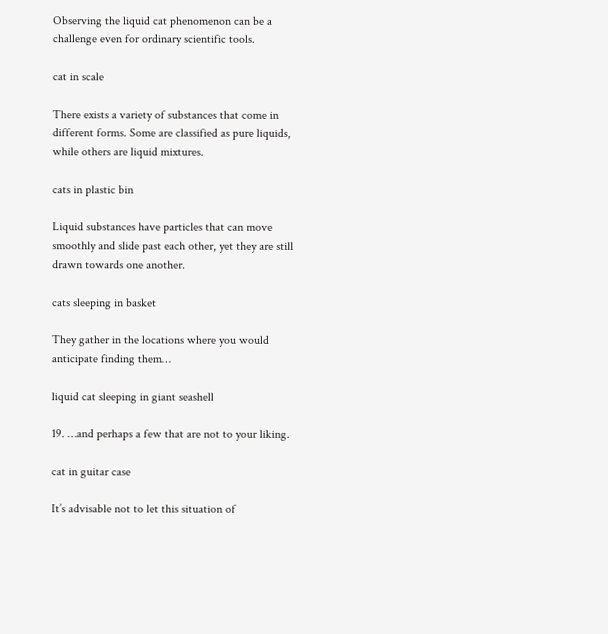Observing the liquid cat phenomenon can be a challenge even for ordinary scientific tools.

cat in scale

There exists a variety of substances that come in different forms. Some are classified as pure liquids, while others are liquid mixtures.

cats in plastic bin

Liquid substances have particles that can move smoothly and slide past each other, yet they are still drawn towards one another.

cats sleeping in basket

They gather in the locations where you would anticipate finding them…

liquid cat sleeping in giant seashell

19. …and perhaps a few that are not to your liking.

cat in guitar case

It’s advisable not to let this situation of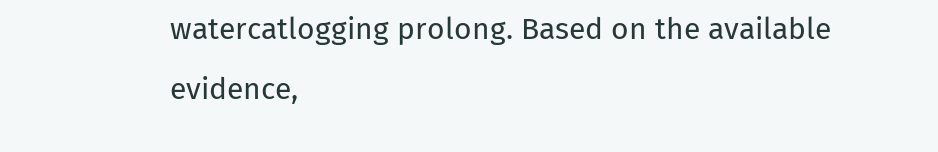watercatlogging prolong. Based on the available evidence,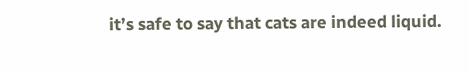it’s safe to say that cats are indeed liquid.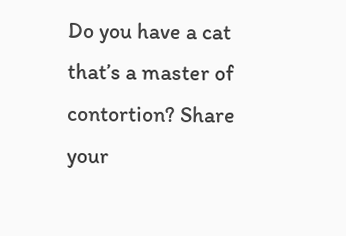Do you have a cat that’s a master of contortion? Share your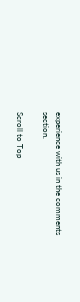experience with us in the comments section.

Scroll to Top